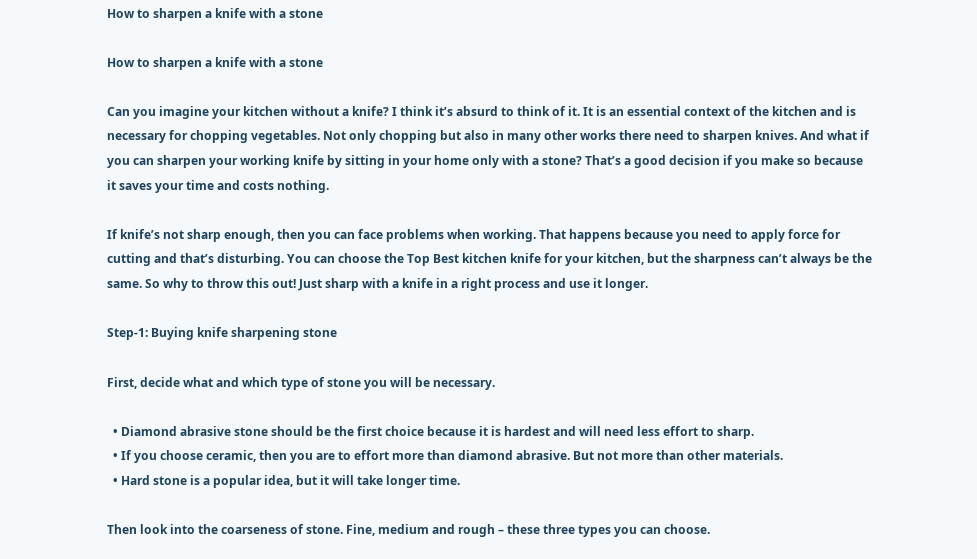How to sharpen a knife with a stone

How to sharpen a knife with a stone

Can you imagine your kitchen without a knife? I think it’s absurd to think of it. It is an essential context of the kitchen and is necessary for chopping vegetables. Not only chopping but also in many other works there need to sharpen knives. And what if you can sharpen your working knife by sitting in your home only with a stone? That’s a good decision if you make so because it saves your time and costs nothing.

If knife’s not sharp enough, then you can face problems when working. That happens because you need to apply force for cutting and that’s disturbing. You can choose the Top Best kitchen knife for your kitchen, but the sharpness can’t always be the same. So why to throw this out! Just sharp with a knife in a right process and use it longer.

Step-1: Buying knife sharpening stone

First, decide what and which type of stone you will be necessary.

  • Diamond abrasive stone should be the first choice because it is hardest and will need less effort to sharp.
  • If you choose ceramic, then you are to effort more than diamond abrasive. But not more than other materials.
  • Hard stone is a popular idea, but it will take longer time.

Then look into the coarseness of stone. Fine, medium and rough – these three types you can choose.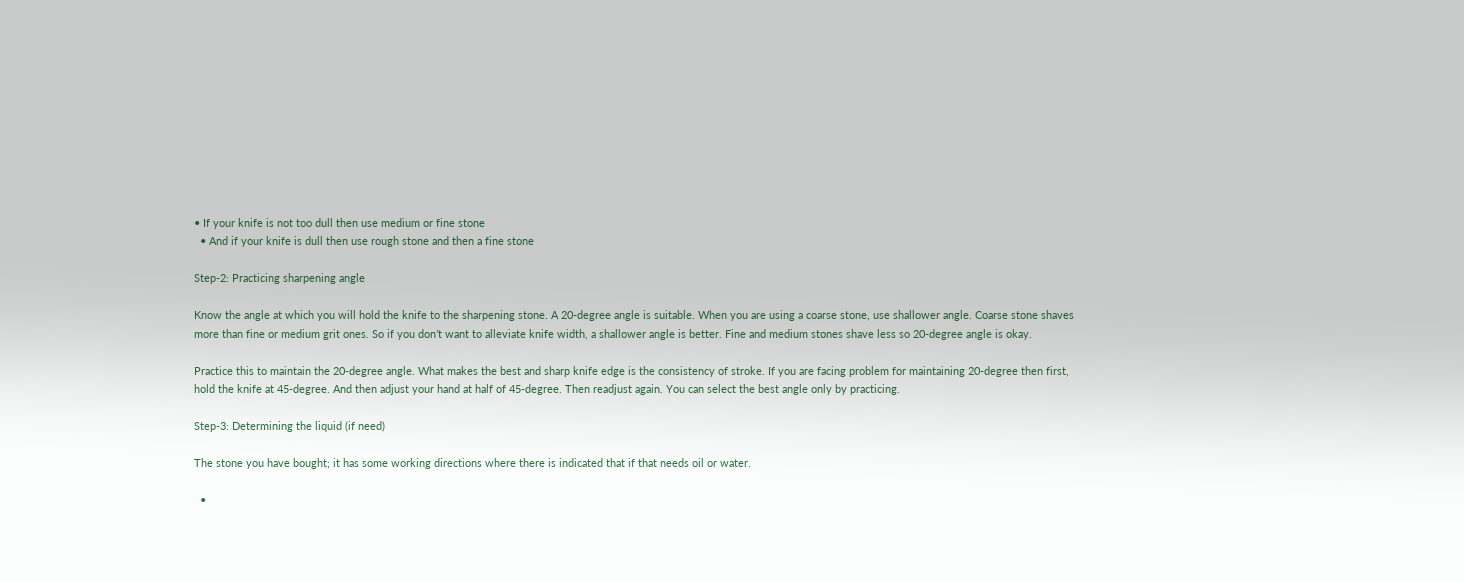• If your knife is not too dull then use medium or fine stone
  • And if your knife is dull then use rough stone and then a fine stone

Step-2: Practicing sharpening angle

Know the angle at which you will hold the knife to the sharpening stone. A 20-degree angle is suitable. When you are using a coarse stone, use shallower angle. Coarse stone shaves more than fine or medium grit ones. So if you don’t want to alleviate knife width, a shallower angle is better. Fine and medium stones shave less so 20-degree angle is okay.

Practice this to maintain the 20-degree angle. What makes the best and sharp knife edge is the consistency of stroke. If you are facing problem for maintaining 20-degree then first, hold the knife at 45-degree. And then adjust your hand at half of 45-degree. Then readjust again. You can select the best angle only by practicing.

Step-3: Determining the liquid (if need)

The stone you have bought; it has some working directions where there is indicated that if that needs oil or water.

  •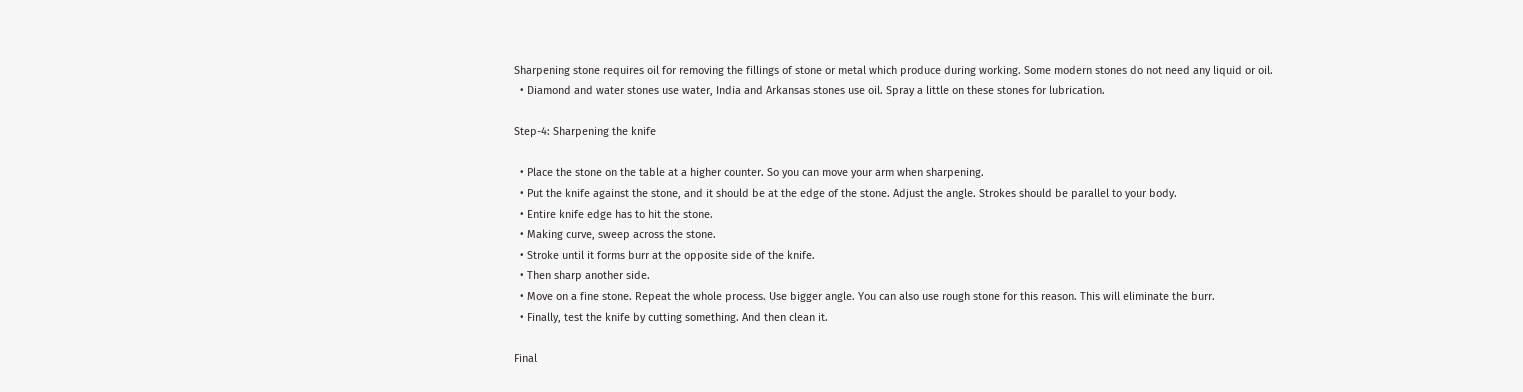Sharpening stone requires oil for removing the fillings of stone or metal which produce during working. Some modern stones do not need any liquid or oil.
  • Diamond and water stones use water, India and Arkansas stones use oil. Spray a little on these stones for lubrication.

Step-4: Sharpening the knife

  • Place the stone on the table at a higher counter. So you can move your arm when sharpening.
  • Put the knife against the stone, and it should be at the edge of the stone. Adjust the angle. Strokes should be parallel to your body.
  • Entire knife edge has to hit the stone.
  • Making curve, sweep across the stone.
  • Stroke until it forms burr at the opposite side of the knife.
  • Then sharp another side.
  • Move on a fine stone. Repeat the whole process. Use bigger angle. You can also use rough stone for this reason. This will eliminate the burr.
  • Finally, test the knife by cutting something. And then clean it.

Final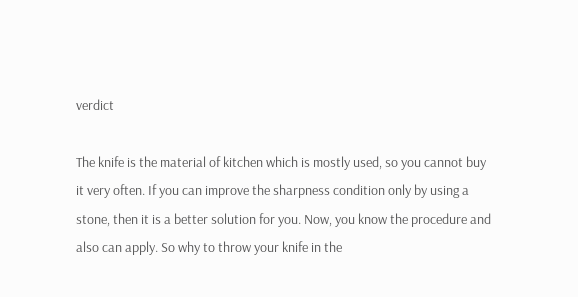verdict

The knife is the material of kitchen which is mostly used, so you cannot buy it very often. If you can improve the sharpness condition only by using a stone, then it is a better solution for you. Now, you know the procedure and also can apply. So why to throw your knife in the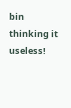bin thinking it useless!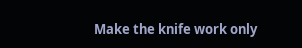Make the knife work only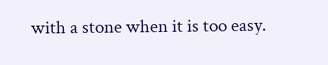with a stone when it is too easy.